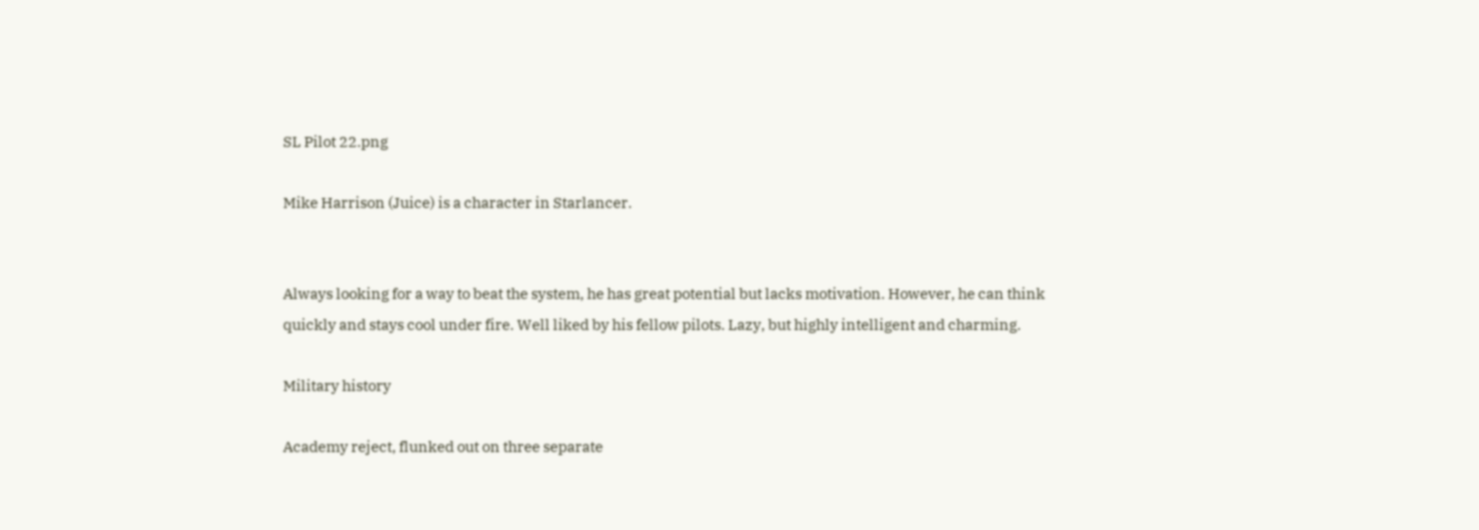SL Pilot 22.png

Mike Harrison (Juice) is a character in Starlancer.


Always looking for a way to beat the system, he has great potential but lacks motivation. However, he can think quickly and stays cool under fire. Well liked by his fellow pilots. Lazy, but highly intelligent and charming.

Military history

Academy reject, flunked out on three separate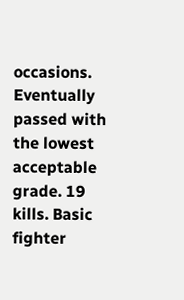occasions. Eventually passed with the lowest acceptable grade. 19 kills. Basic fighter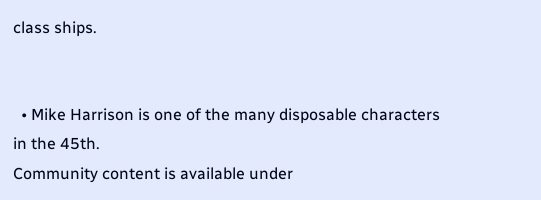class ships.


  • Mike Harrison is one of the many disposable characters in the 45th.
Community content is available under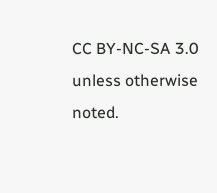CC BY-NC-SA 3.0 unless otherwise noted.